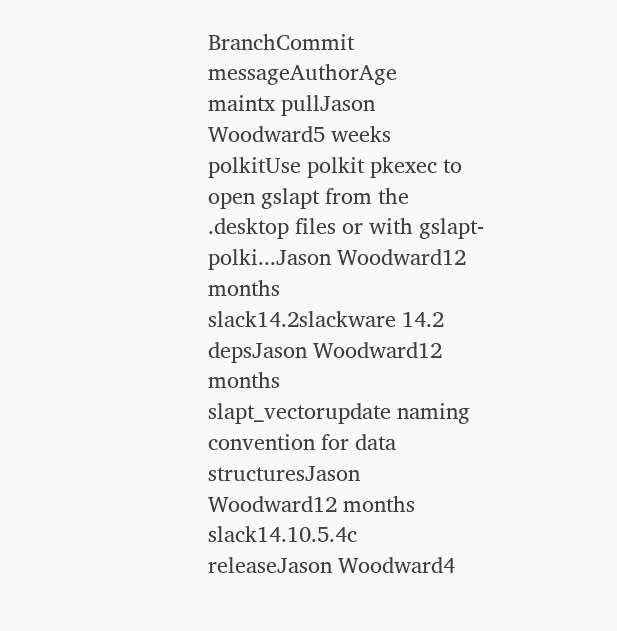BranchCommit messageAuthorAge
maintx pullJason Woodward5 weeks
polkitUse polkit pkexec to open gslapt from the .desktop files or with gslapt-polki...Jason Woodward12 months
slack14.2slackware 14.2 depsJason Woodward12 months
slapt_vectorupdate naming convention for data structuresJason Woodward12 months
slack14.10.5.4c releaseJason Woodward4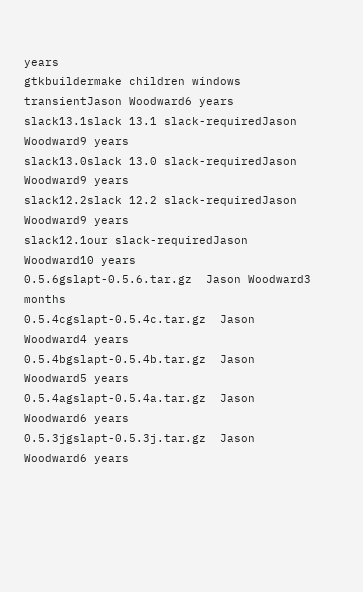years
gtkbuildermake children windows transientJason Woodward6 years
slack13.1slack 13.1 slack-requiredJason Woodward9 years
slack13.0slack 13.0 slack-requiredJason Woodward9 years
slack12.2slack 12.2 slack-requiredJason Woodward9 years
slack12.1our slack-requiredJason Woodward10 years
0.5.6gslapt-0.5.6.tar.gz  Jason Woodward3 months
0.5.4cgslapt-0.5.4c.tar.gz  Jason Woodward4 years
0.5.4bgslapt-0.5.4b.tar.gz  Jason Woodward5 years
0.5.4agslapt-0.5.4a.tar.gz  Jason Woodward6 years
0.5.3jgslapt-0.5.3j.tar.gz  Jason Woodward6 years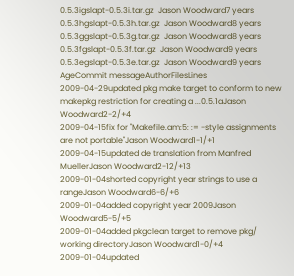0.5.3igslapt-0.5.3i.tar.gz  Jason Woodward7 years
0.5.3hgslapt-0.5.3h.tar.gz  Jason Woodward8 years
0.5.3ggslapt-0.5.3g.tar.gz  Jason Woodward8 years
0.5.3fgslapt-0.5.3f.tar.gz  Jason Woodward9 years
0.5.3egslapt-0.5.3e.tar.gz  Jason Woodward9 years
AgeCommit messageAuthorFilesLines
2009-04-29updated pkg make target to conform to new makepkg restriction for creating a ...0.5.1aJason Woodward2-2/+4
2009-04-15fix for "Makefile.am:5: := -style assignments are not portable"Jason Woodward1-1/+1
2009-04-15updated de translation from Manfred MuellerJason Woodward2-12/+13
2009-01-04shorted copyright year strings to use a rangeJason Woodward6-6/+6
2009-01-04added copyright year 2009Jason Woodward5-5/+5
2009-01-04added pkgclean target to remove pkg/ working directoryJason Woodward1-0/+4
2009-01-04updated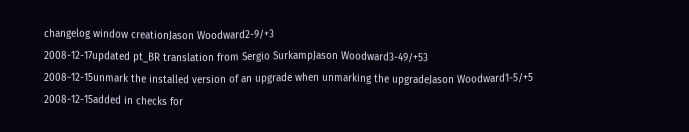changelog window creationJason Woodward2-9/+3
2008-12-17updated pt_BR translation from Sergio SurkampJason Woodward3-49/+53
2008-12-15unmark the installed version of an upgrade when unmarking the upgradeJason Woodward1-5/+5
2008-12-15added in checks for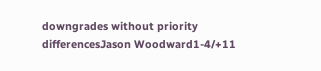downgrades without priority differencesJason Woodward1-4/+11